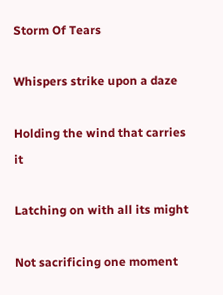Storm Of Tears

Whispers strike upon a daze

Holding the wind that carries it

Latching on with all its might

Not sacrificing one moment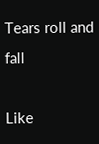Tears roll and fall

Like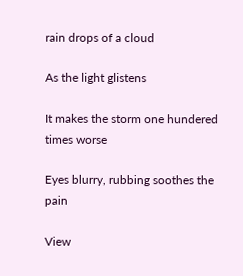rain drops of a cloud

As the light glistens

It makes the storm one hundered times worse

Eyes blurry, rubbing soothes the pain

View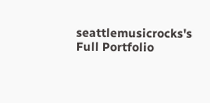seattlemusicrocks's Full Portfolio